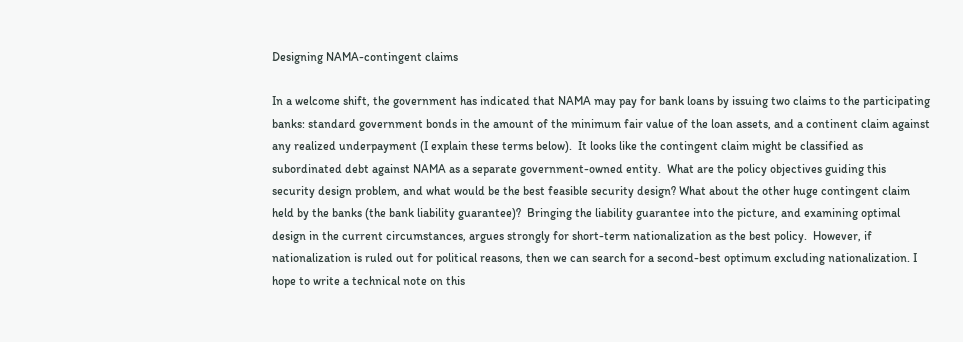Designing NAMA-contingent claims

In a welcome shift, the government has indicated that NAMA may pay for bank loans by issuing two claims to the participating banks: standard government bonds in the amount of the minimum fair value of the loan assets, and a continent claim against any realized underpayment (I explain these terms below).  It looks like the contingent claim might be classified as subordinated debt against NAMA as a separate government-owned entity.  What are the policy objectives guiding this security design problem, and what would be the best feasible security design? What about the other huge contingent claim held by the banks (the bank liability guarantee)?  Bringing the liability guarantee into the picture, and examining optimal design in the current circumstances, argues strongly for short-term nationalization as the best policy.  However, if nationalization is ruled out for political reasons, then we can search for a second-best optimum excluding nationalization. I hope to write a technical note on this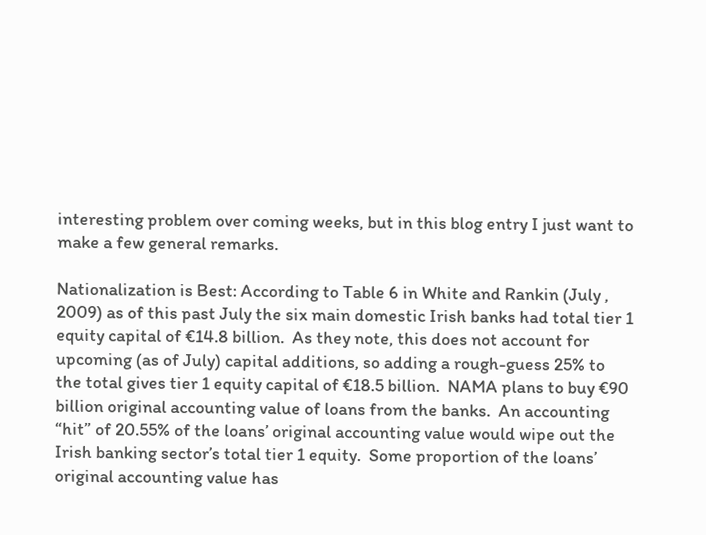interesting problem over coming weeks, but in this blog entry I just want to make a few general remarks.

Nationalization is Best: According to Table 6 in White and Rankin (July , 2009) as of this past July the six main domestic Irish banks had total tier 1 equity capital of €14.8 billion.  As they note, this does not account for upcoming (as of July) capital additions, so adding a rough-guess 25% to the total gives tier 1 equity capital of €18.5 billion.  NAMA plans to buy €90 billion original accounting value of loans from the banks.  An accounting “hit” of 20.55% of the loans’ original accounting value would wipe out the Irish banking sector’s total tier 1 equity.  Some proportion of the loans’ original accounting value has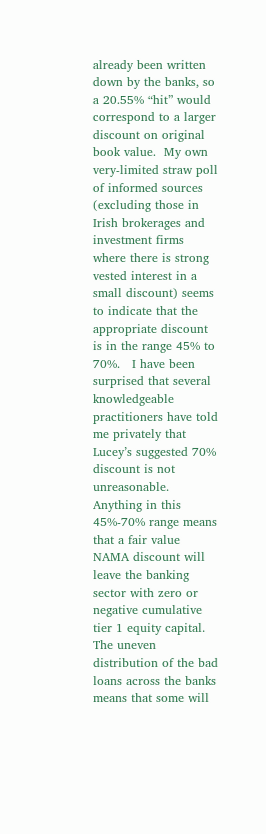already been written down by the banks, so a 20.55% “hit” would correspond to a larger discount on original book value.  My own very-limited straw poll of informed sources (excluding those in Irish brokerages and investment firms where there is strong vested interest in a small discount) seems to indicate that the appropriate discount is in the range 45% to 70%.   I have been surprised that several knowledgeable practitioners have told me privately that Lucey’s suggested 70% discount is not unreasonable.  Anything in this 45%-70% range means that a fair value NAMA discount will leave the banking sector with zero or negative cumulative tier 1 equity capital. The uneven distribution of the bad loans across the banks means that some will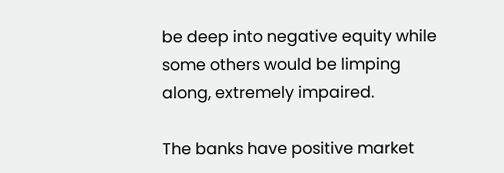be deep into negative equity while some others would be limping along, extremely impaired.

The banks have positive market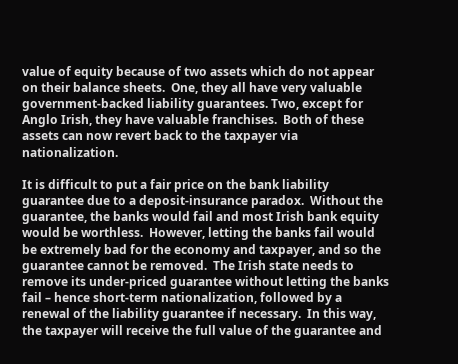value of equity because of two assets which do not appear on their balance sheets.  One, they all have very valuable government-backed liability guarantees. Two, except for Anglo Irish, they have valuable franchises.  Both of these assets can now revert back to the taxpayer via nationalization.

It is difficult to put a fair price on the bank liability guarantee due to a deposit-insurance paradox.  Without the guarantee, the banks would fail and most Irish bank equity would be worthless.  However, letting the banks fail would be extremely bad for the economy and taxpayer, and so the guarantee cannot be removed.  The Irish state needs to remove its under-priced guarantee without letting the banks fail – hence short-term nationalization, followed by a renewal of the liability guarantee if necessary.  In this way, the taxpayer will receive the full value of the guarantee and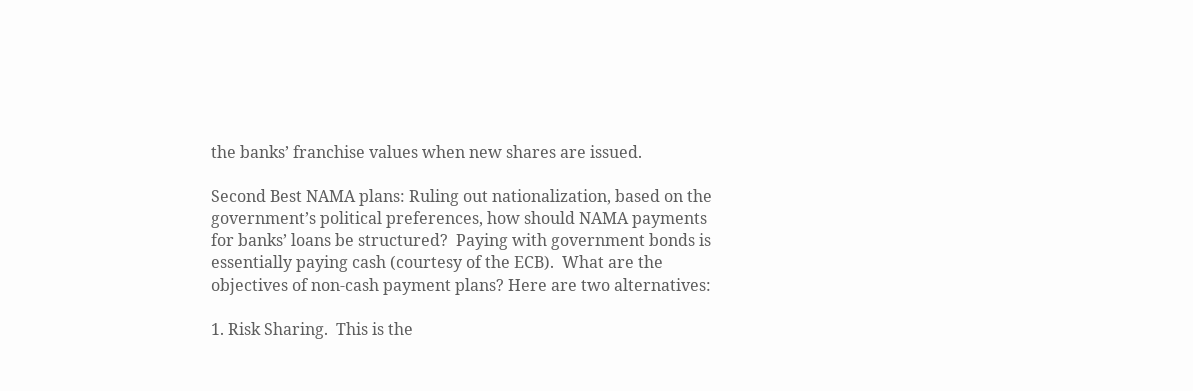the banks’ franchise values when new shares are issued.

Second Best NAMA plans: Ruling out nationalization, based on the government’s political preferences, how should NAMA payments for banks’ loans be structured?  Paying with government bonds is essentially paying cash (courtesy of the ECB).  What are the objectives of non-cash payment plans? Here are two alternatives:

1. Risk Sharing.  This is the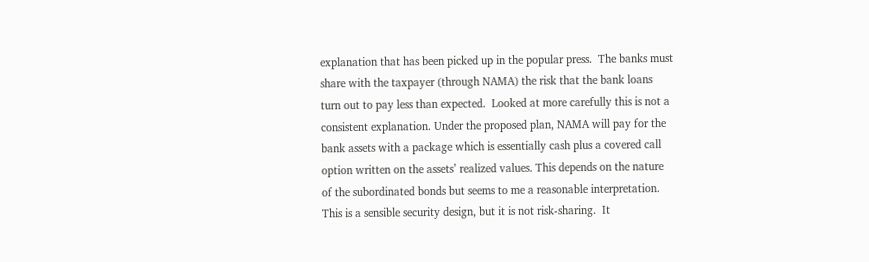explanation that has been picked up in the popular press.  The banks must share with the taxpayer (through NAMA) the risk that the bank loans turn out to pay less than expected.  Looked at more carefully this is not a consistent explanation. Under the proposed plan, NAMA will pay for the bank assets with a package which is essentially cash plus a covered call option written on the assets’ realized values. This depends on the nature of the subordinated bonds but seems to me a reasonable interpretation.  This is a sensible security design, but it is not risk-sharing.  It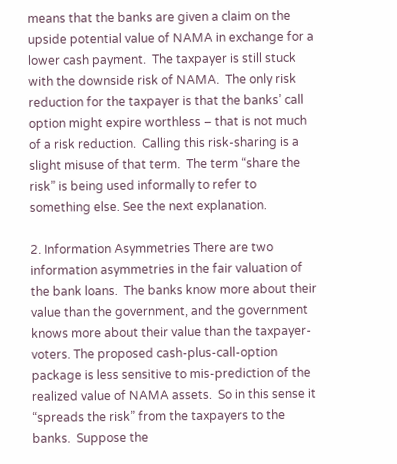means that the banks are given a claim on the upside potential value of NAMA in exchange for a lower cash payment.  The taxpayer is still stuck with the downside risk of NAMA.  The only risk reduction for the taxpayer is that the banks’ call option might expire worthless – that is not much of a risk reduction.  Calling this risk-sharing is a slight misuse of that term.  The term “share the risk” is being used informally to refer to something else. See the next explanation.

2. Information Asymmetries There are two information asymmetries in the fair valuation of the bank loans.  The banks know more about their value than the government, and the government knows more about their value than the taxpayer-voters. The proposed cash-plus-call-option package is less sensitive to mis-prediction of the realized value of NAMA assets.  So in this sense it “spreads the risk” from the taxpayers to the banks.  Suppose the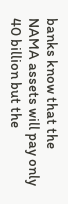banks know that the NAMA assets will pay only 40 billion but the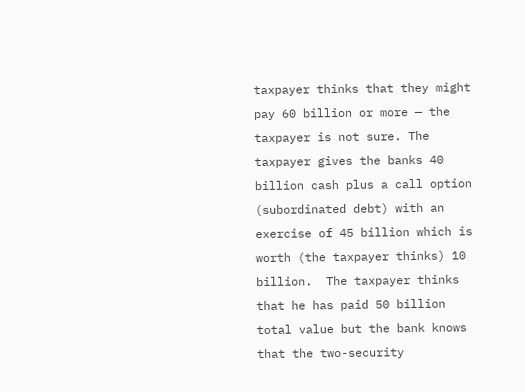taxpayer thinks that they might pay 60 billion or more — the taxpayer is not sure. The taxpayer gives the banks 40 billion cash plus a call option (subordinated debt) with an exercise of 45 billion which is worth (the taxpayer thinks) 10 billion.  The taxpayer thinks that he has paid 50 billion total value but the bank knows that the two-security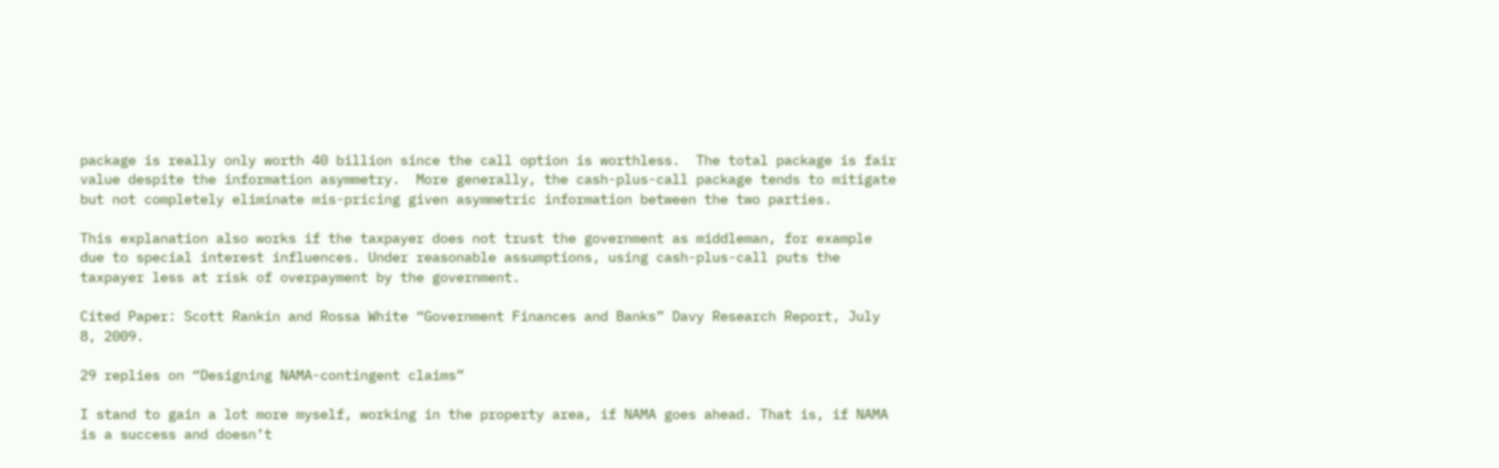package is really only worth 40 billion since the call option is worthless.  The total package is fair value despite the information asymmetry.  More generally, the cash-plus-call package tends to mitigate but not completely eliminate mis-pricing given asymmetric information between the two parties.

This explanation also works if the taxpayer does not trust the government as middleman, for example due to special interest influences. Under reasonable assumptions, using cash-plus-call puts the taxpayer less at risk of overpayment by the government.

Cited Paper: Scott Rankin and Rossa White “Government Finances and Banks” Davy Research Report, July 8, 2009.

29 replies on “Designing NAMA-contingent claims”

I stand to gain a lot more myself, working in the property area, if NAMA goes ahead. That is, if NAMA is a success and doesn’t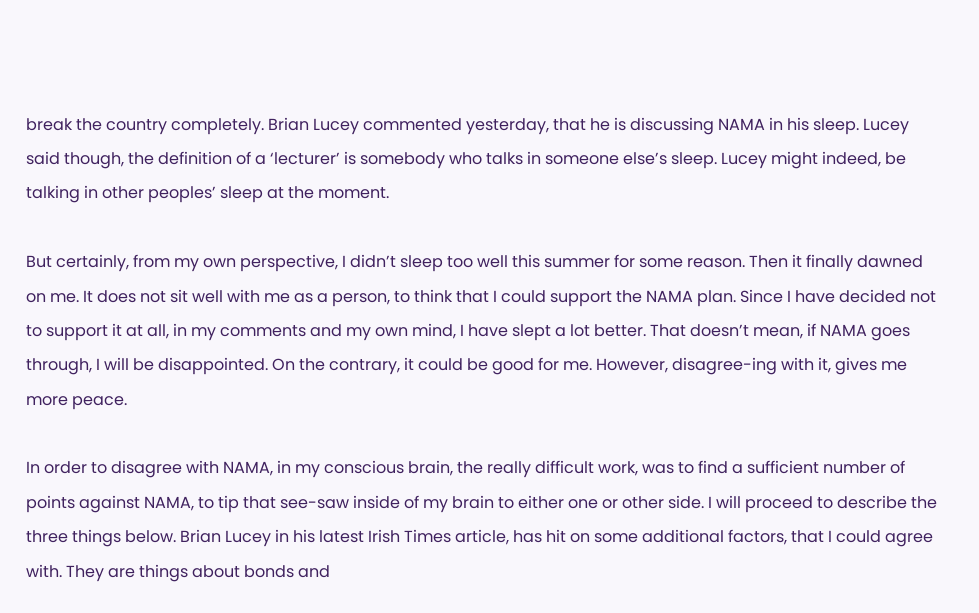break the country completely. Brian Lucey commented yesterday, that he is discussing NAMA in his sleep. Lucey said though, the definition of a ‘lecturer’ is somebody who talks in someone else’s sleep. Lucey might indeed, be talking in other peoples’ sleep at the moment.

But certainly, from my own perspective, I didn’t sleep too well this summer for some reason. Then it finally dawned on me. It does not sit well with me as a person, to think that I could support the NAMA plan. Since I have decided not to support it at all, in my comments and my own mind, I have slept a lot better. That doesn’t mean, if NAMA goes through, I will be disappointed. On the contrary, it could be good for me. However, disagree-ing with it, gives me more peace.

In order to disagree with NAMA, in my conscious brain, the really difficult work, was to find a sufficient number of points against NAMA, to tip that see-saw inside of my brain to either one or other side. I will proceed to describe the three things below. Brian Lucey in his latest Irish Times article, has hit on some additional factors, that I could agree with. They are things about bonds and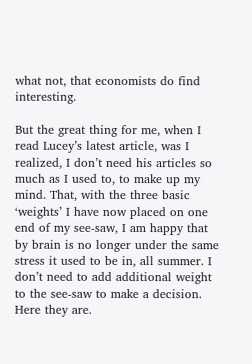what not, that economists do find interesting.

But the great thing for me, when I read Lucey’s latest article, was I realized, I don’t need his articles so much as I used to, to make up my mind. That, with the three basic ‘weights’ I have now placed on one end of my see-saw, I am happy that by brain is no longer under the same stress it used to be in, all summer. I don’t need to add additional weight to the see-saw to make a decision. Here they are.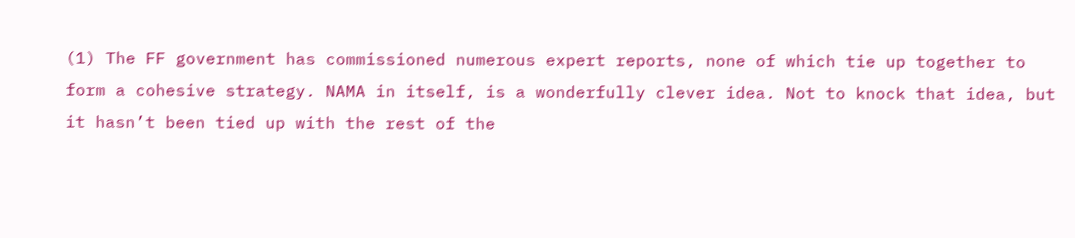(1) The FF government has commissioned numerous expert reports, none of which tie up together to form a cohesive strategy. NAMA in itself, is a wonderfully clever idea. Not to knock that idea, but it hasn’t been tied up with the rest of the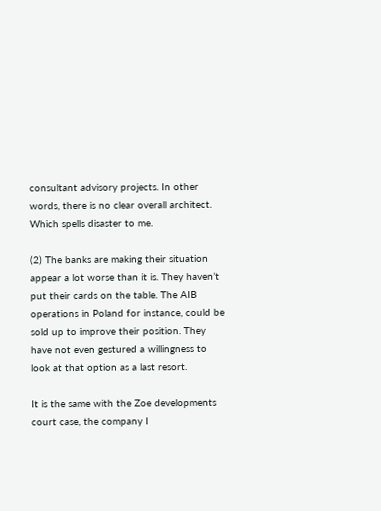consultant advisory projects. In other words, there is no clear overall architect. Which spells disaster to me.

(2) The banks are making their situation appear a lot worse than it is. They haven’t put their cards on the table. The AIB operations in Poland for instance, could be sold up to improve their position. They have not even gestured a willingness to look at that option as a last resort.

It is the same with the Zoe developments court case, the company I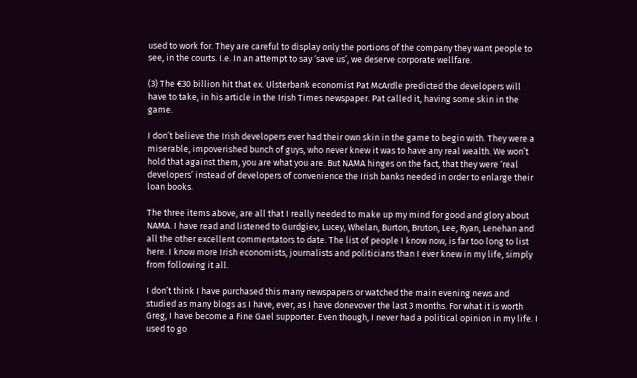used to work for. They are careful to display only the portions of the company they want people to see, in the courts. I.e. In an attempt to say ‘save us’, we deserve corporate wellfare.

(3) The €30 billion hit that ex. Ulsterbank economist Pat McArdle predicted the developers will have to take, in his article in the Irish Times newspaper. Pat called it, having some skin in the game.

I don’t believe the Irish developers ever had their own skin in the game to begin with. They were a miserable, impoverished bunch of guys, who never knew it was to have any real wealth. We won’t hold that against them, you are what you are. But NAMA hinges on the fact, that they were ‘real developers’ instead of developers of convenience the Irish banks needed in order to enlarge their loan books.

The three items above, are all that I really needed to make up my mind for good and glory about NAMA. I have read and listened to Gurdgiev, Lucey, Whelan, Burton, Bruton, Lee, Ryan, Lenehan and all the other excellent commentators to date. The list of people I know now, is far too long to list here. I know more Irish economists, journalists and politicians than I ever knew in my life, simply from following it all.

I don’t think I have purchased this many newspapers or watched the main evening news and studied as many blogs as I have, ever, as I have donevover the last 3 months. For what it is worth Greg, I have become a Fine Gael supporter. Even though, I never had a political opinion in my life. I used to go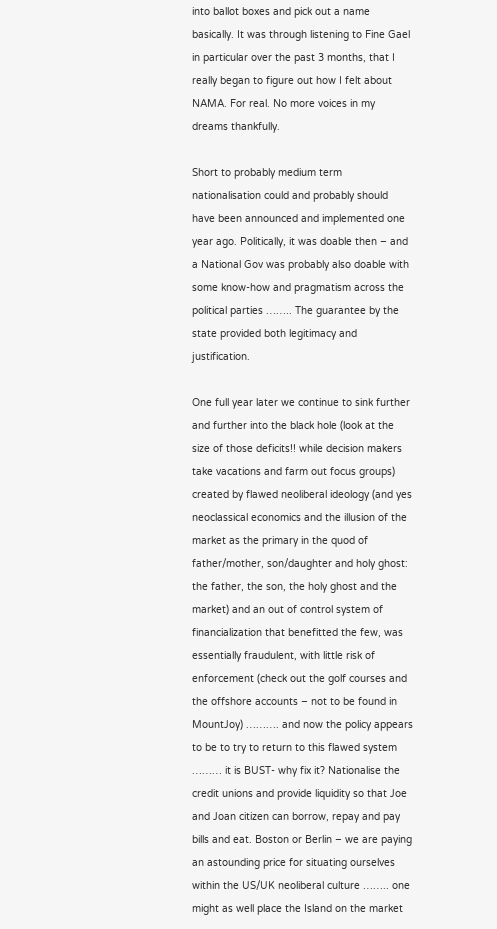into ballot boxes and pick out a name basically. It was through listening to Fine Gael in particular over the past 3 months, that I really began to figure out how I felt about NAMA. For real. No more voices in my dreams thankfully.

Short to probably medium term nationalisation could and probably should have been announced and implemented one year ago. Politically, it was doable then – and a National Gov was probably also doable with some know-how and pragmatism across the political parties …….. The guarantee by the state provided both legitimacy and justification.

One full year later we continue to sink further and further into the black hole (look at the size of those deficits!! while decision makers take vacations and farm out focus groups) created by flawed neoliberal ideology (and yes neoclassical economics and the illusion of the market as the primary in the quod of father/mother, son/daughter and holy ghost: the father, the son, the holy ghost and the market) and an out of control system of financialization that benefitted the few, was essentially fraudulent, with little risk of enforcement (check out the golf courses and the offshore accounts – not to be found in MountJoy) ………. and now the policy appears to be to try to return to this flawed system ……… it is BUST- why fix it? Nationalise the credit unions and provide liquidity so that Joe and Joan citizen can borrow, repay and pay bills and eat. Boston or Berlin – we are paying an astounding price for situating ourselves within the US/UK neoliberal culture …….. one might as well place the Island on the market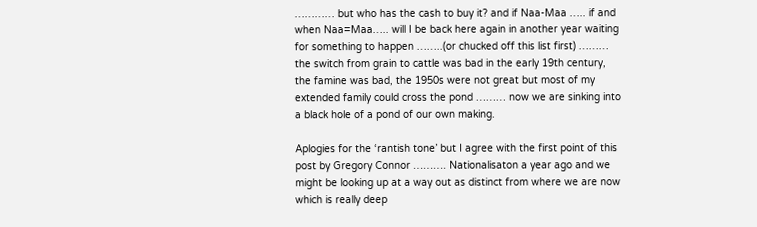………… but who has the cash to buy it? and if Naa-Maa ….. if and when Naa=Maa….. will I be back here again in another year waiting for something to happen ……..(or chucked off this list first) ……… the switch from grain to cattle was bad in the early 19th century, the famine was bad, the 1950s were not great but most of my extended family could cross the pond ……… now we are sinking into a black hole of a pond of our own making.

Aplogies for the ‘rantish tone’ but I agree with the first point of this post by Gregory Connor ………. Nationalisaton a year ago and we might be looking up at a way out as distinct from where we are now which is really deep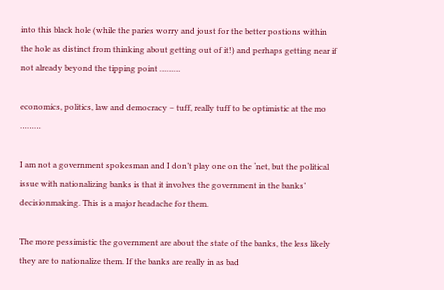into this black hole (while the paries worry and joust for the better postions within the hole as distinct from thinking about getting out of it!) and perhaps getting near if not already beyond the tipping point ………

economics, politics, law and democracy – tuff, really tuff to be optimistic at the mo ………

I am not a government spokesman and I don’t play one on the ‘net, but the political issue with nationalizing banks is that it involves the government in the banks’ decisionmaking. This is a major headache for them.

The more pessimistic the government are about the state of the banks, the less likely they are to nationalize them. If the banks are really in as bad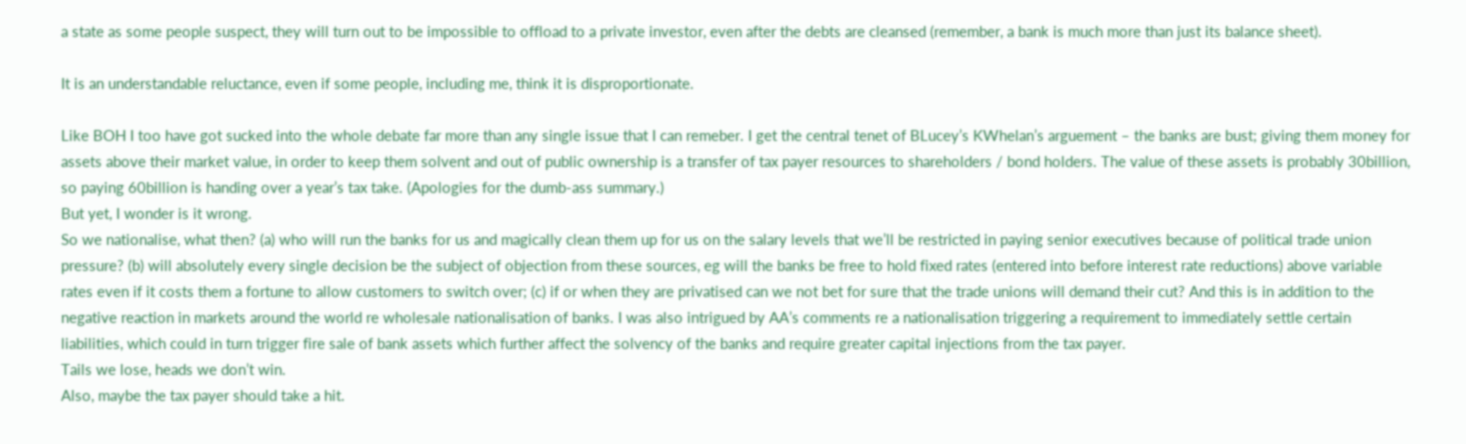a state as some people suspect, they will turn out to be impossible to offload to a private investor, even after the debts are cleansed (remember, a bank is much more than just its balance sheet).

It is an understandable reluctance, even if some people, including me, think it is disproportionate.

Like BOH I too have got sucked into the whole debate far more than any single issue that I can remeber. I get the central tenet of BLucey’s KWhelan’s arguement – the banks are bust; giving them money for assets above their market value, in order to keep them solvent and out of public ownership is a transfer of tax payer resources to shareholders / bond holders. The value of these assets is probably 30billion, so paying 60billion is handing over a year’s tax take. (Apologies for the dumb-ass summary.)
But yet, I wonder is it wrong.
So we nationalise, what then? (a) who will run the banks for us and magically clean them up for us on the salary levels that we’ll be restricted in paying senior executives because of political trade union pressure? (b) will absolutely every single decision be the subject of objection from these sources, eg will the banks be free to hold fixed rates (entered into before interest rate reductions) above variable rates even if it costs them a fortune to allow customers to switch over; (c) if or when they are privatised can we not bet for sure that the trade unions will demand their cut? And this is in addition to the negative reaction in markets around the world re wholesale nationalisation of banks. I was also intrigued by AA’s comments re a nationalisation triggering a requirement to immediately settle certain liabilities, which could in turn trigger fire sale of bank assets which further affect the solvency of the banks and require greater capital injections from the tax payer.
Tails we lose, heads we don’t win.
Also, maybe the tax payer should take a hit.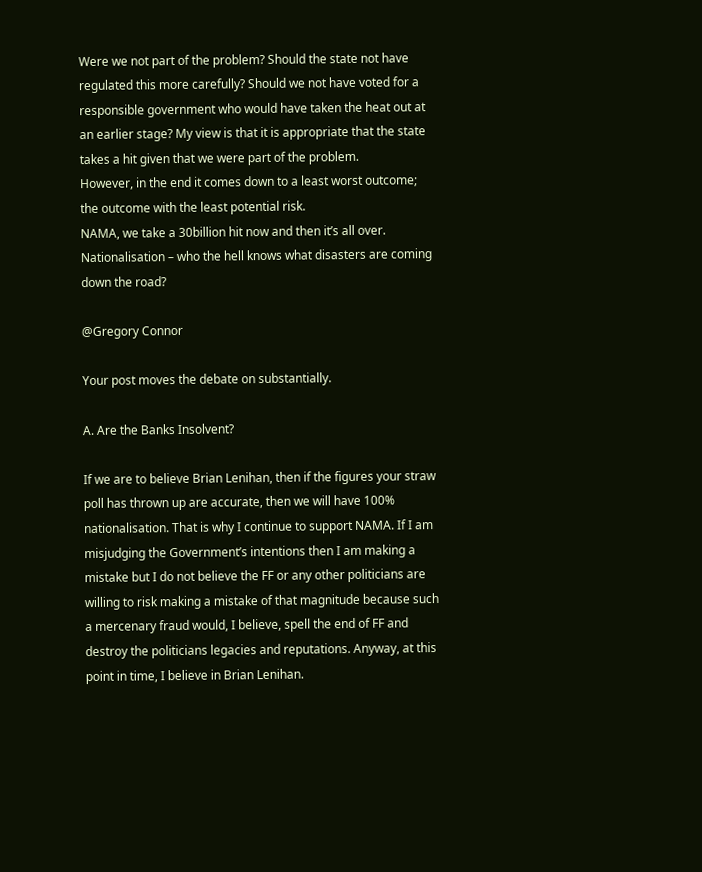Were we not part of the problem? Should the state not have regulated this more carefully? Should we not have voted for a responsible government who would have taken the heat out at an earlier stage? My view is that it is appropriate that the state takes a hit given that we were part of the problem.
However, in the end it comes down to a least worst outcome; the outcome with the least potential risk.
NAMA, we take a 30billion hit now and then it’s all over.
Nationalisation – who the hell knows what disasters are coming down the road?

@Gregory Connor

Your post moves the debate on substantially.

A. Are the Banks Insolvent?

If we are to believe Brian Lenihan, then if the figures your straw poll has thrown up are accurate, then we will have 100% nationalisation. That is why I continue to support NAMA. If I am misjudging the Government’s intentions then I am making a mistake but I do not believe the FF or any other politicians are willing to risk making a mistake of that magnitude because such a mercenary fraud would, I believe, spell the end of FF and destroy the politicians legacies and reputations. Anyway, at this point in time, I believe in Brian Lenihan.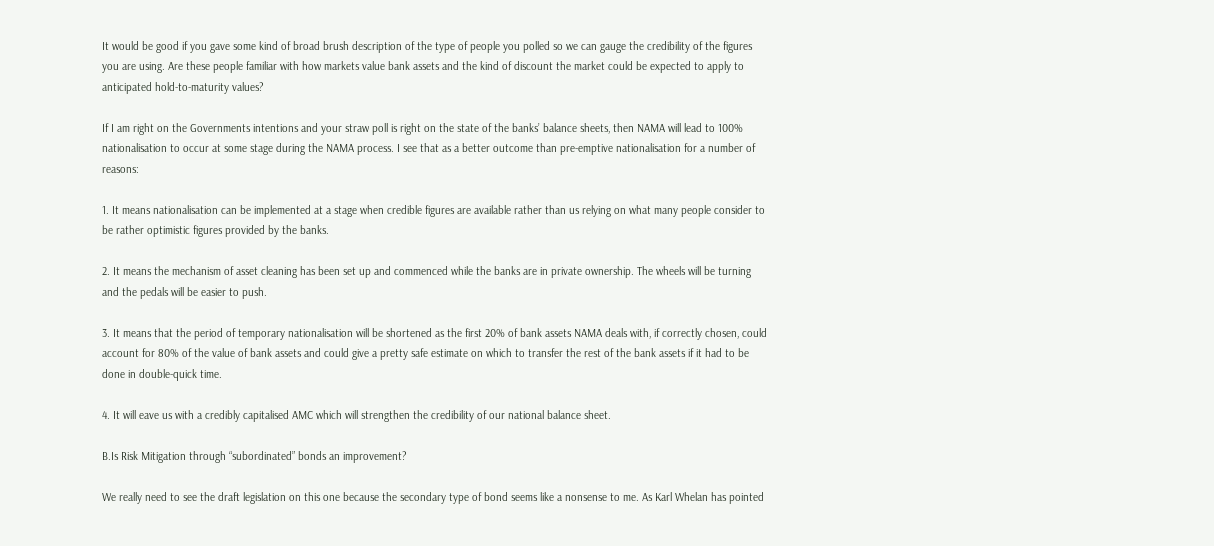It would be good if you gave some kind of broad brush description of the type of people you polled so we can gauge the credibility of the figures you are using. Are these people familiar with how markets value bank assets and the kind of discount the market could be expected to apply to anticipated hold-to-maturity values?

If I am right on the Governments intentions and your straw poll is right on the state of the banks’ balance sheets, then NAMA will lead to 100% nationalisation to occur at some stage during the NAMA process. I see that as a better outcome than pre-emptive nationalisation for a number of reasons:

1. It means nationalisation can be implemented at a stage when credible figures are available rather than us relying on what many people consider to be rather optimistic figures provided by the banks.

2. It means the mechanism of asset cleaning has been set up and commenced while the banks are in private ownership. The wheels will be turning and the pedals will be easier to push.

3. It means that the period of temporary nationalisation will be shortened as the first 20% of bank assets NAMA deals with, if correctly chosen, could account for 80% of the value of bank assets and could give a pretty safe estimate on which to transfer the rest of the bank assets if it had to be done in double-quick time.

4. It will eave us with a credibly capitalised AMC which will strengthen the credibility of our national balance sheet.

B.Is Risk Mitigation through “subordinated” bonds an improvement?

We really need to see the draft legislation on this one because the secondary type of bond seems like a nonsense to me. As Karl Whelan has pointed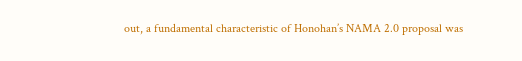out, a fundamental characteristic of Honohan’s NAMA 2.0 proposal was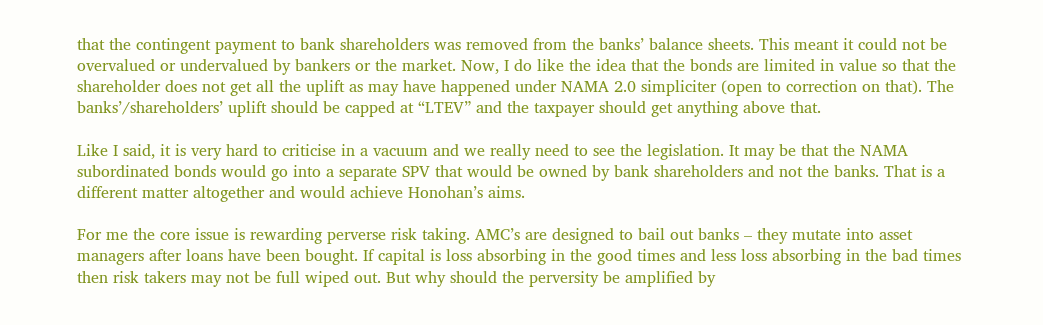that the contingent payment to bank shareholders was removed from the banks’ balance sheets. This meant it could not be overvalued or undervalued by bankers or the market. Now, I do like the idea that the bonds are limited in value so that the shareholder does not get all the uplift as may have happened under NAMA 2.0 simpliciter (open to correction on that). The banks’/shareholders’ uplift should be capped at “LTEV” and the taxpayer should get anything above that.

Like I said, it is very hard to criticise in a vacuum and we really need to see the legislation. It may be that the NAMA subordinated bonds would go into a separate SPV that would be owned by bank shareholders and not the banks. That is a different matter altogether and would achieve Honohan’s aims.

For me the core issue is rewarding perverse risk taking. AMC’s are designed to bail out banks – they mutate into asset managers after loans have been bought. If capital is loss absorbing in the good times and less loss absorbing in the bad times then risk takers may not be full wiped out. But why should the perversity be amplified by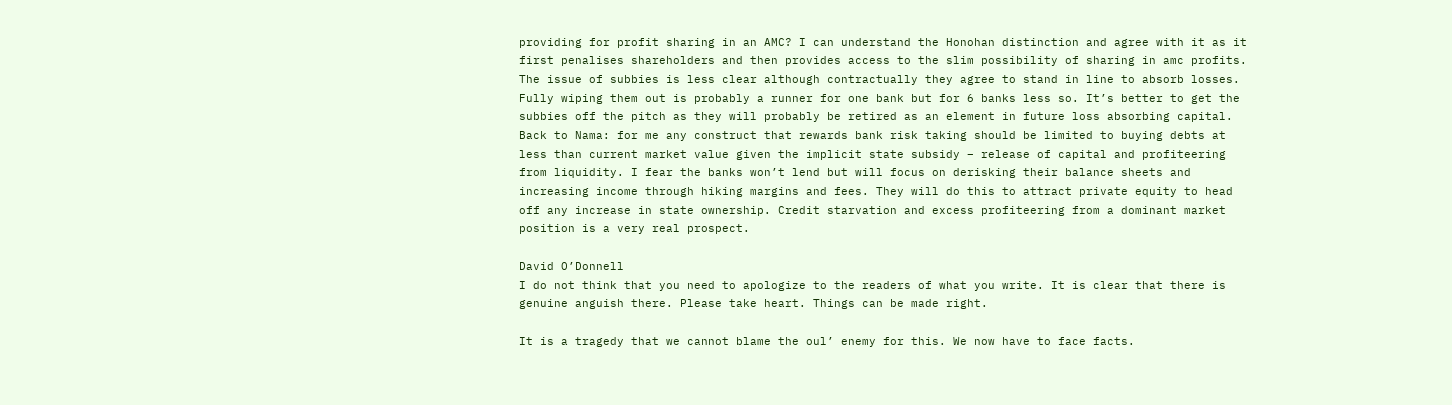providing for profit sharing in an AMC? I can understand the Honohan distinction and agree with it as it first penalises shareholders and then provides access to the slim possibility of sharing in amc profits. The issue of subbies is less clear although contractually they agree to stand in line to absorb losses. Fully wiping them out is probably a runner for one bank but for 6 banks less so. It’s better to get the subbies off the pitch as they will probably be retired as an element in future loss absorbing capital.
Back to Nama: for me any construct that rewards bank risk taking should be limited to buying debts at less than current market value given the implicit state subsidy – release of capital and profiteering from liquidity. I fear the banks won’t lend but will focus on derisking their balance sheets and increasing income through hiking margins and fees. They will do this to attract private equity to head off any increase in state ownership. Credit starvation and excess profiteering from a dominant market position is a very real prospect.

David O’Donnell
I do not think that you need to apologize to the readers of what you write. It is clear that there is genuine anguish there. Please take heart. Things can be made right.

It is a tragedy that we cannot blame the oul’ enemy for this. We now have to face facts.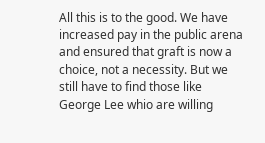All this is to the good. We have increased pay in the public arena and ensured that graft is now a choice, not a necessity. But we still have to find those like George Lee whio are willing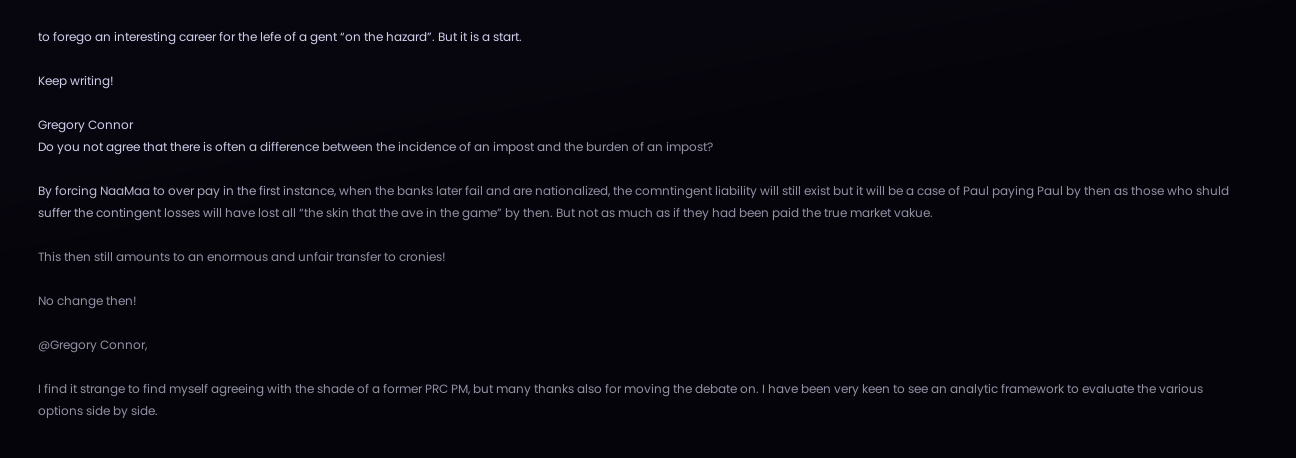to forego an interesting career for the lefe of a gent “on the hazard”. But it is a start.

Keep writing!

Gregory Connor
Do you not agree that there is often a difference between the incidence of an impost and the burden of an impost?

By forcing NaaMaa to over pay in the first instance, when the banks later fail and are nationalized, the comntingent liability will still exist but it will be a case of Paul paying Paul by then as those who shuld suffer the contingent losses will have lost all “the skin that the ave in the game” by then. But not as much as if they had been paid the true market vakue.

This then still amounts to an enormous and unfair transfer to cronies!

No change then!

@Gregory Connor,

I find it strange to find myself agreeing with the shade of a former PRC PM, but many thanks also for moving the debate on. I have been very keen to see an analytic framework to evaluate the various options side by side.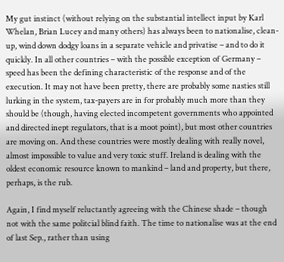My gut instinct (without relying on the substantial intellect input by Karl Whelan, Brian Lucey and many others) has always been to nationalise, clean-up, wind down dodgy loans in a separate vehicle and privatise – and to do it quickly. In all other countries – with the possible exception of Germany – speed has been the defining characteristic of the response and of the execution. It may not have been pretty, there are probably some nasties still lurking in the system, tax-payers are in for probably much more than they should be (though, having elected incompetent governments who appointed and directed inept regulators, that is a moot point), but most other countries are moving on. And these countries were mostly dealing with really novel, almost impossible to value and very toxic stuff. Ireland is dealing with the oldest economic resource known to mankind – land and property, but there, perhaps, is the rub.

Again, I find myself reluctantly agreeing with the Chinese shade – though not with the same politcial blind faith. The time to nationalise was at the end of last Sep., rather than using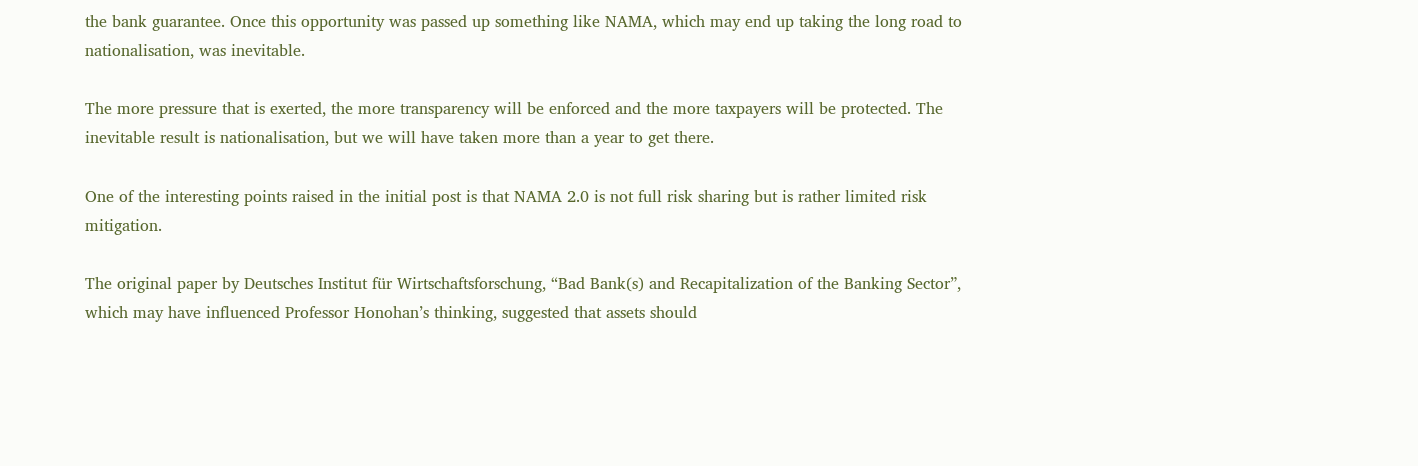the bank guarantee. Once this opportunity was passed up something like NAMA, which may end up taking the long road to nationalisation, was inevitable.

The more pressure that is exerted, the more transparency will be enforced and the more taxpayers will be protected. The inevitable result is nationalisation, but we will have taken more than a year to get there.

One of the interesting points raised in the initial post is that NAMA 2.0 is not full risk sharing but is rather limited risk mitigation.

The original paper by Deutsches Institut für Wirtschaftsforschung, “Bad Bank(s) and Recapitalization of the Banking Sector”, which may have influenced Professor Honohan’s thinking, suggested that assets should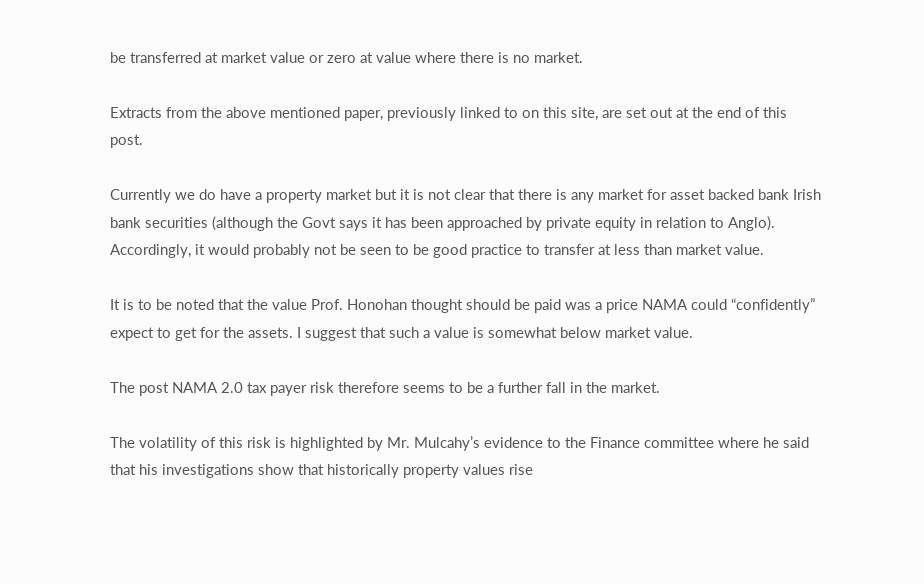be transferred at market value or zero at value where there is no market.

Extracts from the above mentioned paper, previously linked to on this site, are set out at the end of this post.

Currently we do have a property market but it is not clear that there is any market for asset backed bank Irish bank securities (although the Govt says it has been approached by private equity in relation to Anglo). Accordingly, it would probably not be seen to be good practice to transfer at less than market value.

It is to be noted that the value Prof. Honohan thought should be paid was a price NAMA could “confidently” expect to get for the assets. I suggest that such a value is somewhat below market value.

The post NAMA 2.0 tax payer risk therefore seems to be a further fall in the market.

The volatility of this risk is highlighted by Mr. Mulcahy’s evidence to the Finance committee where he said that his investigations show that historically property values rise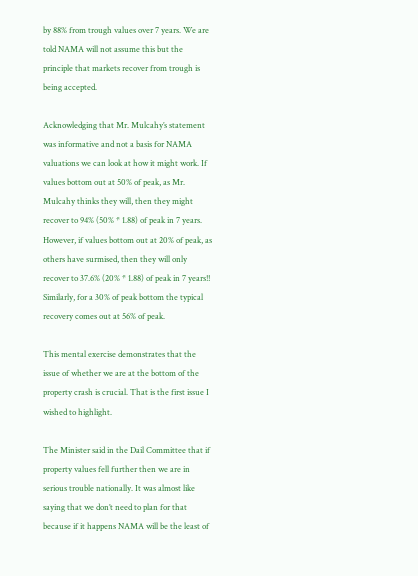by 88% from trough values over 7 years. We are told NAMA will not assume this but the principle that markets recover from trough is being accepted.

Acknowledging that Mr. Mulcahy’s statement was informative and not a basis for NAMA valuations we can look at how it might work. If values bottom out at 50% of peak, as Mr. Mulcahy thinks they will, then they might recover to 94% (50% * 1.88) of peak in 7 years.
However, if values bottom out at 20% of peak, as others have surmised, then they will only recover to 37.6% (20% * 1.88) of peak in 7 years!! Similarly, for a 30% of peak bottom the typical recovery comes out at 56% of peak.

This mental exercise demonstrates that the issue of whether we are at the bottom of the property crash is crucial. That is the first issue I wished to highlight.

The Minister said in the Dail Committee that if property values fell further then we are in serious trouble nationally. It was almost like saying that we don’t need to plan for that because if it happens NAMA will be the least of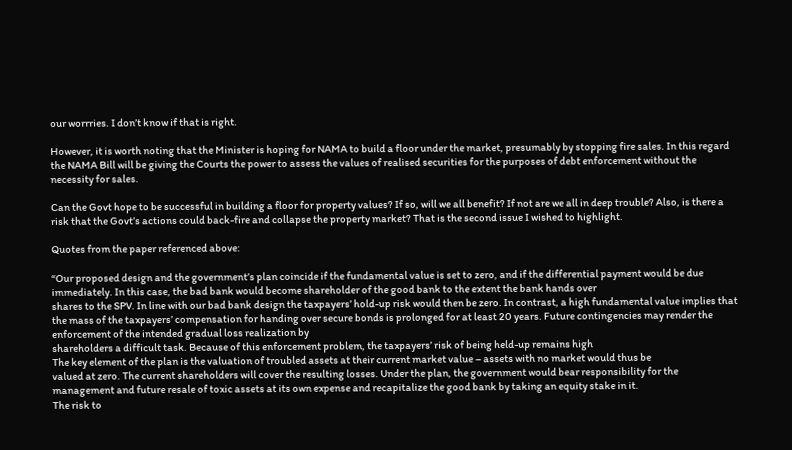our worrries. I don’t know if that is right.

However, it is worth noting that the Minister is hoping for NAMA to build a floor under the market, presumably by stopping fire sales. In this regard the NAMA Bill will be giving the Courts the power to assess the values of realised securities for the purposes of debt enforcement without the necessity for sales.

Can the Govt hope to be successful in building a floor for property values? If so, will we all benefit? If not are we all in deep trouble? Also, is there a risk that the Govt’s actions could back-fire and collapse the property market? That is the second issue I wished to highlight.

Quotes from the paper referenced above:

“Our proposed design and the government’s plan coincide if the fundamental value is set to zero, and if the differential payment would be due immediately. In this case, the bad bank would become shareholder of the good bank to the extent the bank hands over
shares to the SPV. In line with our bad bank design the taxpayers’ hold-up risk would then be zero. In contrast, a high fundamental value implies that the mass of the taxpayers’ compensation for handing over secure bonds is prolonged for at least 20 years. Future contingencies may render the enforcement of the intended gradual loss realization by
shareholders a difficult task. Because of this enforcement problem, the taxpayers’ risk of being held-up remains high
The key element of the plan is the valuation of troubled assets at their current market value – assets with no market would thus be
valued at zero. The current shareholders will cover the resulting losses. Under the plan, the government would bear responsibility for the management and future resale of toxic assets at its own expense and recapitalize the good bank by taking an equity stake in it.
The risk to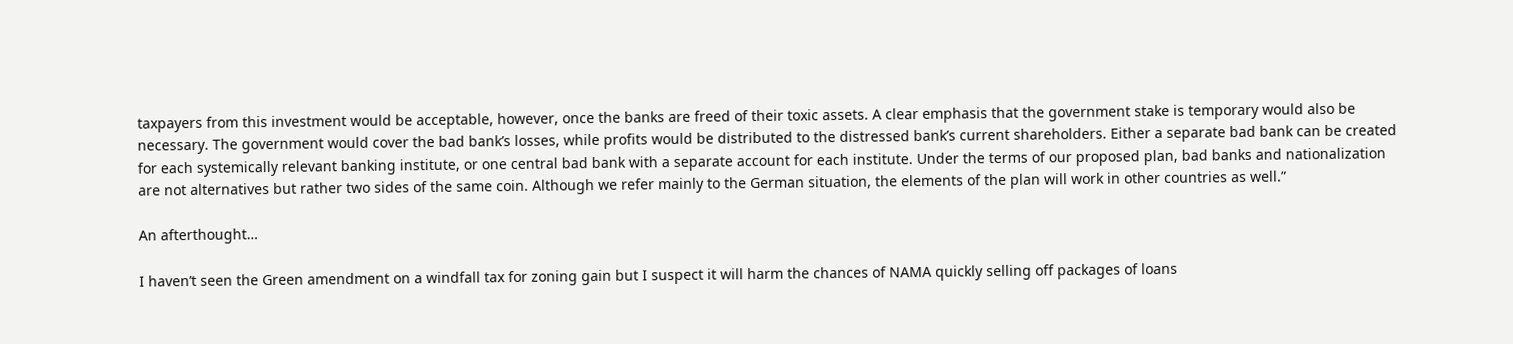taxpayers from this investment would be acceptable, however, once the banks are freed of their toxic assets. A clear emphasis that the government stake is temporary would also be necessary. The government would cover the bad bank’s losses, while profits would be distributed to the distressed bank’s current shareholders. Either a separate bad bank can be created for each systemically relevant banking institute, or one central bad bank with a separate account for each institute. Under the terms of our proposed plan, bad banks and nationalization are not alternatives but rather two sides of the same coin. Although we refer mainly to the German situation, the elements of the plan will work in other countries as well.”

An afterthought…

I haven’t seen the Green amendment on a windfall tax for zoning gain but I suspect it will harm the chances of NAMA quickly selling off packages of loans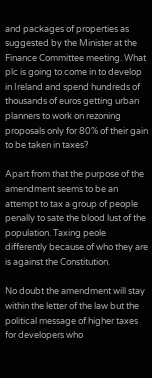and packages of properties as suggested by the Minister at the Finance Committee meeting. What plc is going to come in to develop in Ireland and spend hundreds of thousands of euros getting urban planners to work on rezoning proposals only for 80% of their gain to be taken in taxes?

Apart from that the purpose of the amendment seems to be an attempt to tax a group of people penally to sate the blood lust of the population. Taxing peole differently because of who they are is against the Constitution.

No doubt the amendment will stay within the letter of the law but the political message of higher taxes for developers who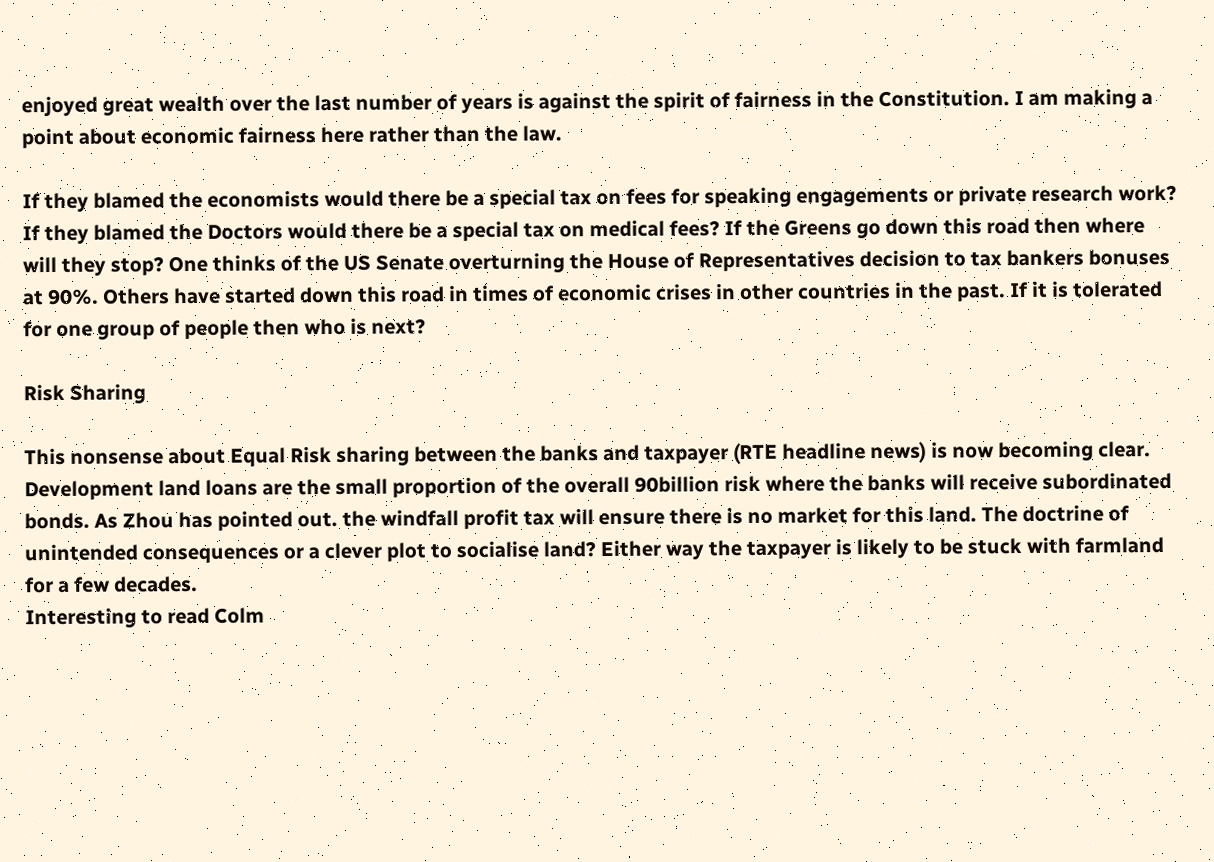enjoyed great wealth over the last number of years is against the spirit of fairness in the Constitution. I am making a point about economic fairness here rather than the law.

If they blamed the economists would there be a special tax on fees for speaking engagements or private research work? If they blamed the Doctors would there be a special tax on medical fees? If the Greens go down this road then where will they stop? One thinks of the US Senate overturning the House of Representatives decision to tax bankers bonuses at 90%. Others have started down this road in times of economic crises in other countries in the past. If it is tolerated for one group of people then who is next?

Risk Sharing

This nonsense about Equal Risk sharing between the banks and taxpayer (RTE headline news) is now becoming clear. Development land loans are the small proportion of the overall 90billion risk where the banks will receive subordinated bonds. As Zhou has pointed out. the windfall profit tax will ensure there is no market for this land. The doctrine of unintended consequences or a clever plot to socialise land? Either way the taxpayer is likely to be stuck with farmland for a few decades.
Interesting to read Colm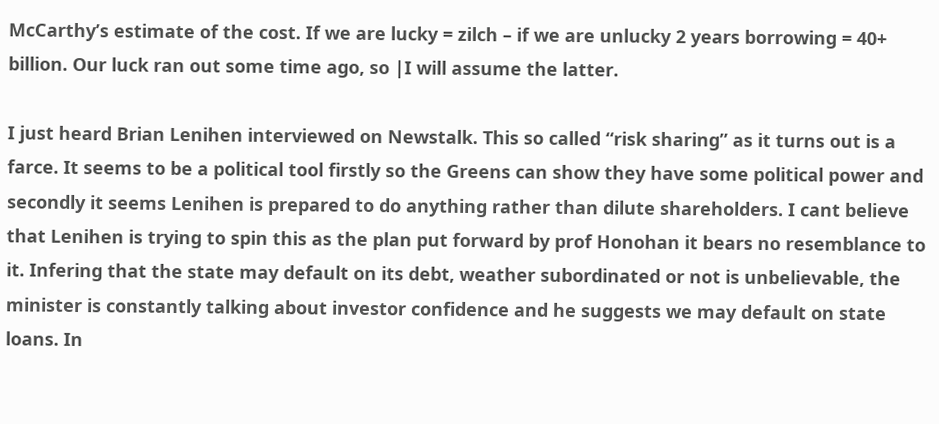McCarthy’s estimate of the cost. If we are lucky = zilch – if we are unlucky 2 years borrowing = 40+ billion. Our luck ran out some time ago, so |I will assume the latter.

I just heard Brian Lenihen interviewed on Newstalk. This so called “risk sharing” as it turns out is a farce. It seems to be a political tool firstly so the Greens can show they have some political power and secondly it seems Lenihen is prepared to do anything rather than dilute shareholders. I cant believe that Lenihen is trying to spin this as the plan put forward by prof Honohan it bears no resemblance to it. Infering that the state may default on its debt, weather subordinated or not is unbelievable, the minister is constantly talking about investor confidence and he suggests we may default on state loans. In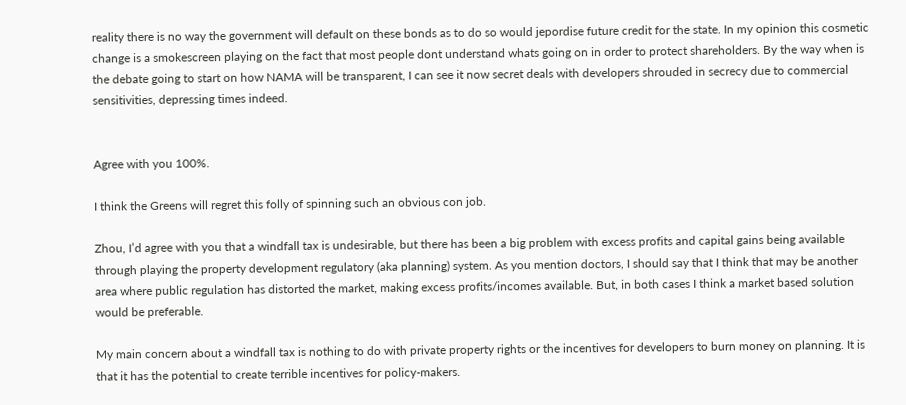reality there is no way the government will default on these bonds as to do so would jepordise future credit for the state. In my opinion this cosmetic change is a smokescreen playing on the fact that most people dont understand whats going on in order to protect shareholders. By the way when is the debate going to start on how NAMA will be transparent, I can see it now secret deals with developers shrouded in secrecy due to commercial sensitivities, depressing times indeed.


Agree with you 100%.

I think the Greens will regret this folly of spinning such an obvious con job.

Zhou, I’d agree with you that a windfall tax is undesirable, but there has been a big problem with excess profits and capital gains being available through playing the property development regulatory (aka planning) system. As you mention doctors, I should say that I think that may be another area where public regulation has distorted the market, making excess profits/incomes available. But, in both cases I think a market based solution would be preferable.

My main concern about a windfall tax is nothing to do with private property rights or the incentives for developers to burn money on planning. It is that it has the potential to create terrible incentives for policy-makers.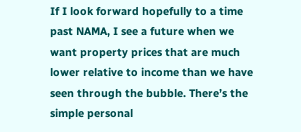If I look forward hopefully to a time past NAMA, I see a future when we want property prices that are much lower relative to income than we have seen through the bubble. There’s the simple personal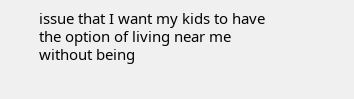issue that I want my kids to have the option of living near me without being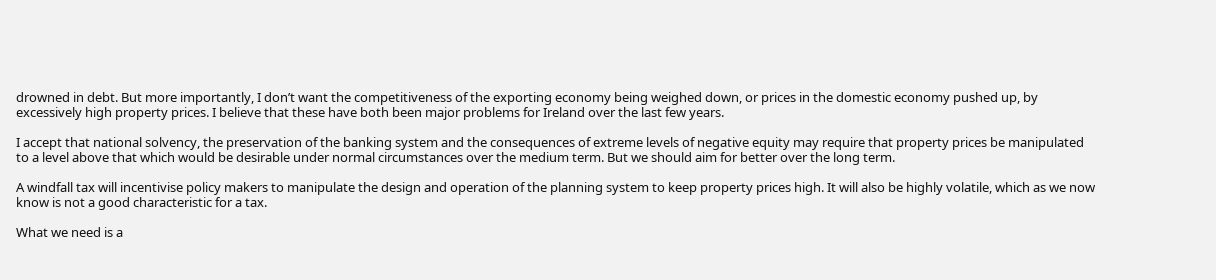drowned in debt. But more importantly, I don’t want the competitiveness of the exporting economy being weighed down, or prices in the domestic economy pushed up, by excessively high property prices. I believe that these have both been major problems for Ireland over the last few years.

I accept that national solvency, the preservation of the banking system and the consequences of extreme levels of negative equity may require that property prices be manipulated to a level above that which would be desirable under normal circumstances over the medium term. But we should aim for better over the long term.

A windfall tax will incentivise policy makers to manipulate the design and operation of the planning system to keep property prices high. It will also be highly volatile, which as we now know is not a good characteristic for a tax.

What we need is a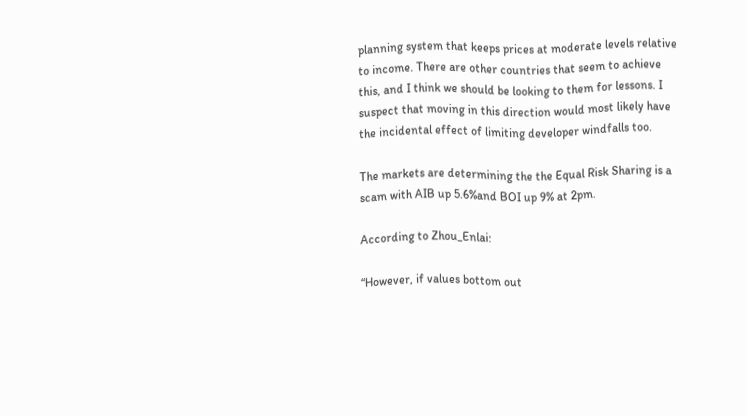planning system that keeps prices at moderate levels relative to income. There are other countries that seem to achieve this, and I think we should be looking to them for lessons. I suspect that moving in this direction would most likely have the incidental effect of limiting developer windfalls too.

The markets are determining the the Equal Risk Sharing is a scam with AIB up 5.6%and BOI up 9% at 2pm.

According to Zhou_Enlai:

“However, if values bottom out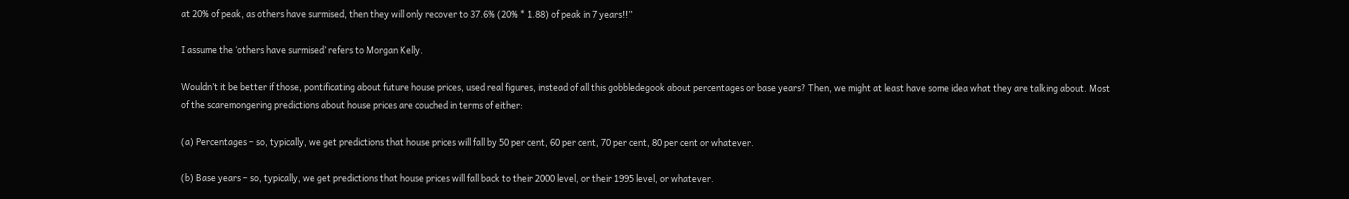at 20% of peak, as others have surmised, then they will only recover to 37.6% (20% * 1.88) of peak in 7 years!!”

I assume the ‘others have surmised’ refers to Morgan Kelly.

Wouldn’t it be better if those, pontificating about future house prices, used real figures, instead of all this gobbledegook about percentages or base years? Then, we might at least have some idea what they are talking about. Most of the scaremongering predictions about house prices are couched in terms of either:

(a) Percentages – so, typically, we get predictions that house prices will fall by 50 per cent, 60 per cent, 70 per cent, 80 per cent or whatever.

(b) Base years – so, typically, we get predictions that house prices will fall back to their 2000 level, or their 1995 level, or whatever.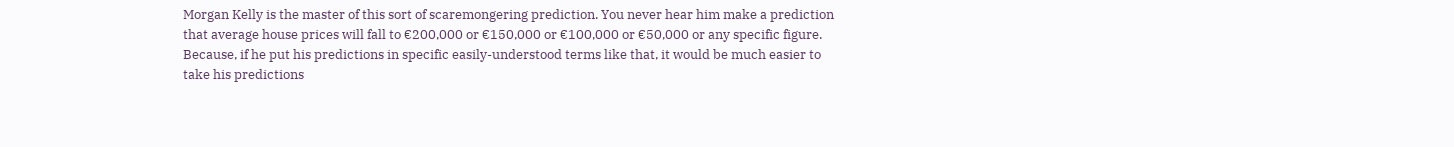Morgan Kelly is the master of this sort of scaremongering prediction. You never hear him make a prediction that average house prices will fall to €200,000 or €150,000 or €100,000 or €50,000 or any specific figure. Because, if he put his predictions in specific easily-understood terms like that, it would be much easier to take his predictions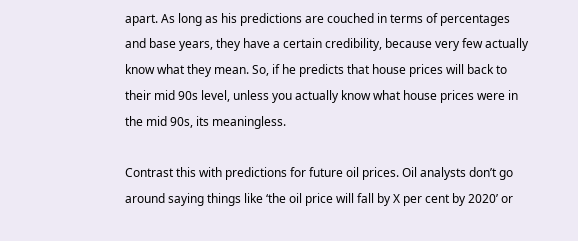apart. As long as his predictions are couched in terms of percentages and base years, they have a certain credibility, because very few actually know what they mean. So, if he predicts that house prices will back to their mid 90s level, unless you actually know what house prices were in the mid 90s, its meaningless.

Contrast this with predictions for future oil prices. Oil analysts don’t go around saying things like ‘the oil price will fall by X per cent by 2020’ or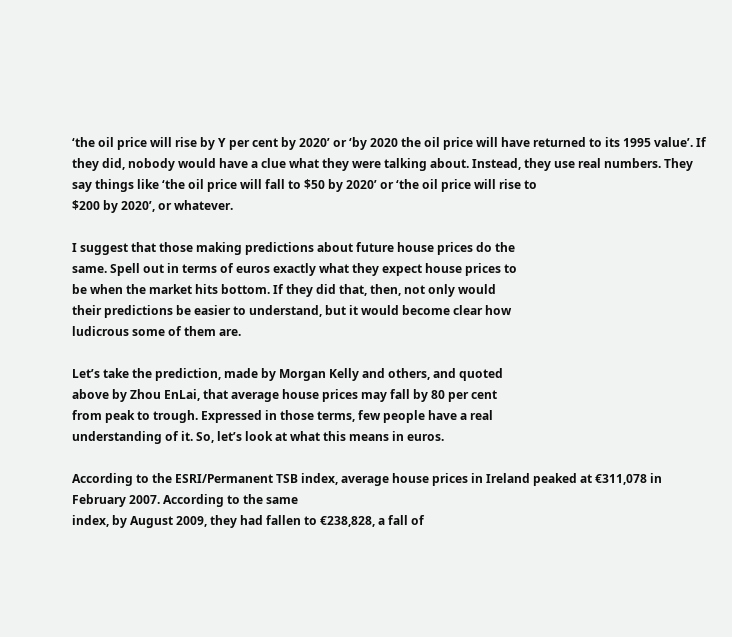‘the oil price will rise by Y per cent by 2020’ or ‘by 2020 the oil price will have returned to its 1995 value’. If they did, nobody would have a clue what they were talking about. Instead, they use real numbers. They say things like ‘the oil price will fall to $50 by 2020’ or ‘the oil price will rise to
$200 by 2020’, or whatever.

I suggest that those making predictions about future house prices do the
same. Spell out in terms of euros exactly what they expect house prices to
be when the market hits bottom. If they did that, then, not only would
their predictions be easier to understand, but it would become clear how
ludicrous some of them are.

Let’s take the prediction, made by Morgan Kelly and others, and quoted
above by Zhou EnLai, that average house prices may fall by 80 per cent
from peak to trough. Expressed in those terms, few people have a real
understanding of it. So, let’s look at what this means in euros.

According to the ESRI/Permanent TSB index, average house prices in Ireland peaked at €311,078 in February 2007. According to the same
index, by August 2009, they had fallen to €238,828, a fall of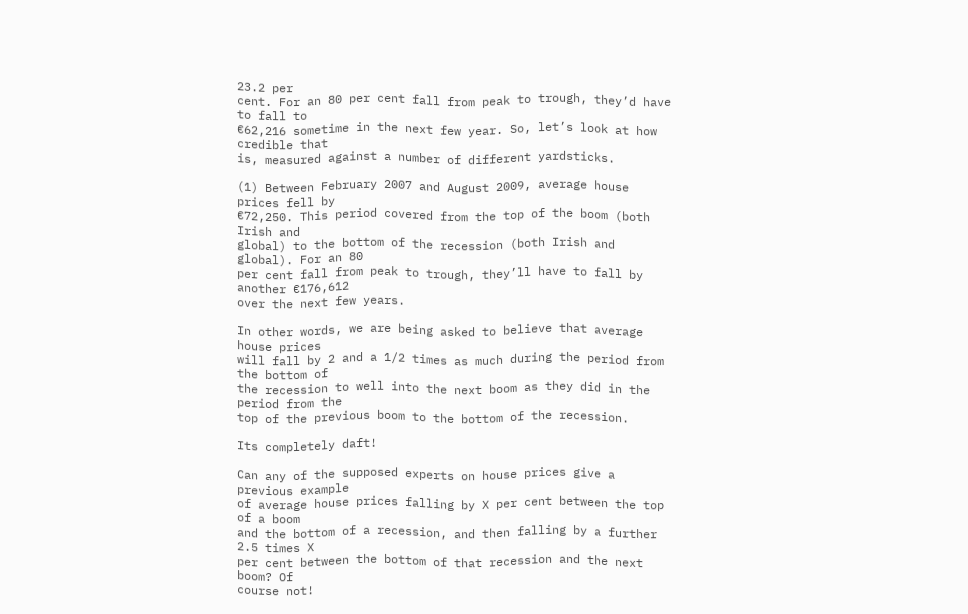23.2 per
cent. For an 80 per cent fall from peak to trough, they’d have to fall to
€62,216 sometime in the next few year. So, let’s look at how credible that
is, measured against a number of different yardsticks.

(1) Between February 2007 and August 2009, average house prices fell by
€72,250. This period covered from the top of the boom (both Irish and
global) to the bottom of the recession (both Irish and global). For an 80
per cent fall from peak to trough, they’ll have to fall by another €176,612
over the next few years.

In other words, we are being asked to believe that average house prices
will fall by 2 and a 1/2 times as much during the period from the bottom of
the recession to well into the next boom as they did in the period from the
top of the previous boom to the bottom of the recession.

Its completely daft!

Can any of the supposed experts on house prices give a previous example
of average house prices falling by X per cent between the top of a boom
and the bottom of a recession, and then falling by a further 2.5 times X
per cent between the bottom of that recession and the next boom? Of
course not!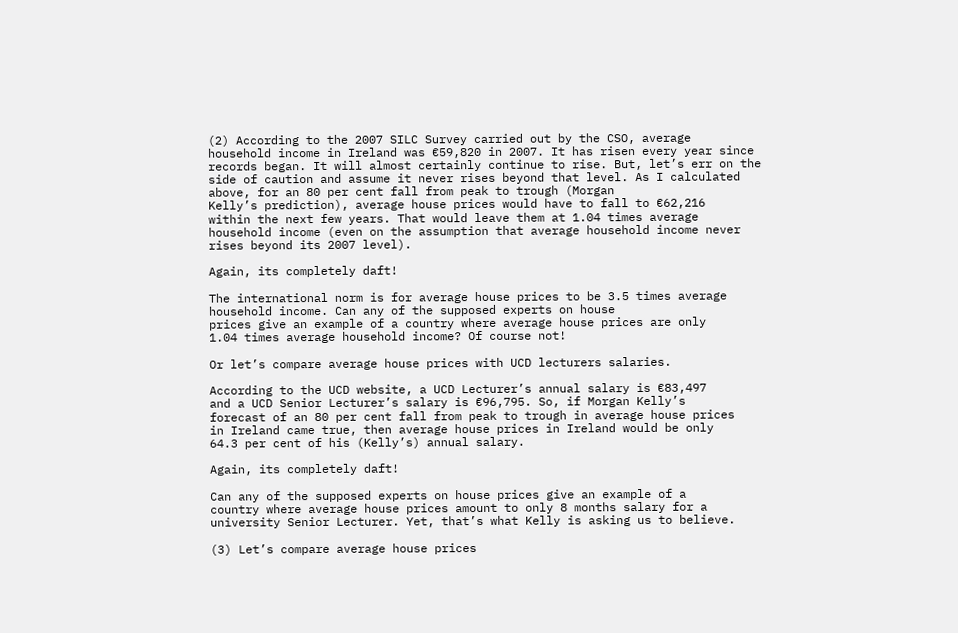(2) According to the 2007 SILC Survey carried out by the CSO, average
household income in Ireland was €59,820 in 2007. It has risen every year since records began. It will almost certainly continue to rise. But, let’s err on the side of caution and assume it never rises beyond that level. As I calculated above, for an 80 per cent fall from peak to trough (Morgan
Kelly’s prediction), average house prices would have to fall to €62,216
within the next few years. That would leave them at 1.04 times average
household income (even on the assumption that average household income never rises beyond its 2007 level).

Again, its completely daft!

The international norm is for average house prices to be 3.5 times average household income. Can any of the supposed experts on house
prices give an example of a country where average house prices are only
1.04 times average household income? Of course not!

Or let’s compare average house prices with UCD lecturers salaries.

According to the UCD website, a UCD Lecturer’s annual salary is €83,497
and a UCD Senior Lecturer’s salary is €96,795. So, if Morgan Kelly’s
forecast of an 80 per cent fall from peak to trough in average house prices
in Ireland came true, then average house prices in Ireland would be only
64.3 per cent of his (Kelly’s) annual salary.

Again, its completely daft!

Can any of the supposed experts on house prices give an example of a
country where average house prices amount to only 8 months salary for a
university Senior Lecturer. Yet, that’s what Kelly is asking us to believe.

(3) Let’s compare average house prices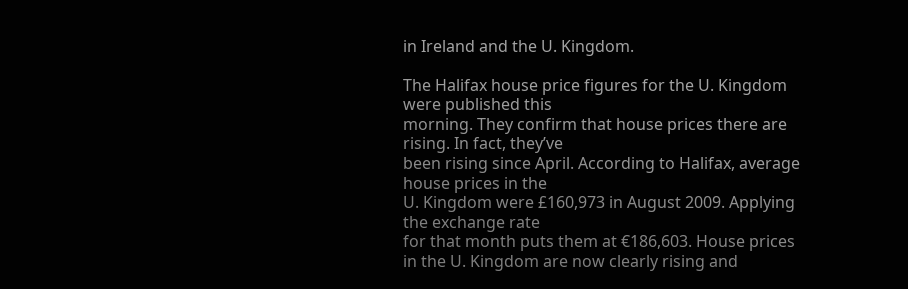in Ireland and the U. Kingdom.

The Halifax house price figures for the U. Kingdom were published this
morning. They confirm that house prices there are rising. In fact, they’ve
been rising since April. According to Halifax, average house prices in the
U. Kingdom were £160,973 in August 2009. Applying the exchange rate
for that month puts them at €186,603. House prices in the U. Kingdom are now clearly rising and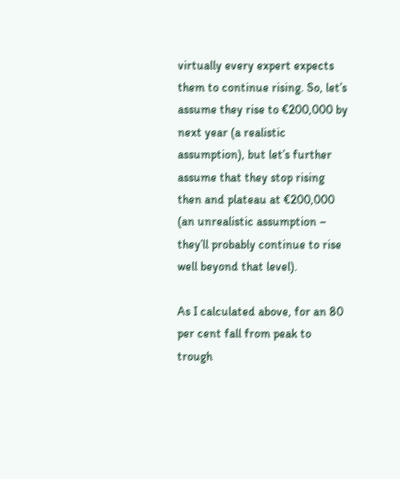virtually every expert expects them to continue rising. So, let’s assume they rise to €200,000 by next year (a realistic
assumption), but let’s further assume that they stop rising then and plateau at €200,000 (an unrealistic assumption – they’ll probably continue to rise well beyond that level).

As I calculated above, for an 80 per cent fall from peak to trough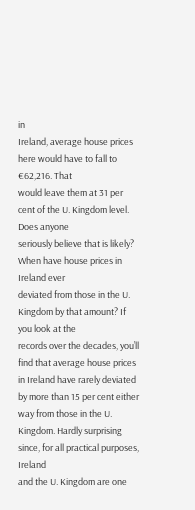in
Ireland, average house prices here would have to fall to €62,216. That
would leave them at 31 per cent of the U. Kingdom level. Does anyone
seriously believe that is likely? When have house prices in Ireland ever
deviated from those in the U. Kingdom by that amount? If you look at the
records over the decades, you’ll find that average house prices in Ireland have rarely deviated by more than 15 per cent either way from those in the U. Kingdom. Hardly surprising since, for all practical purposes, Ireland
and the U. Kingdom are one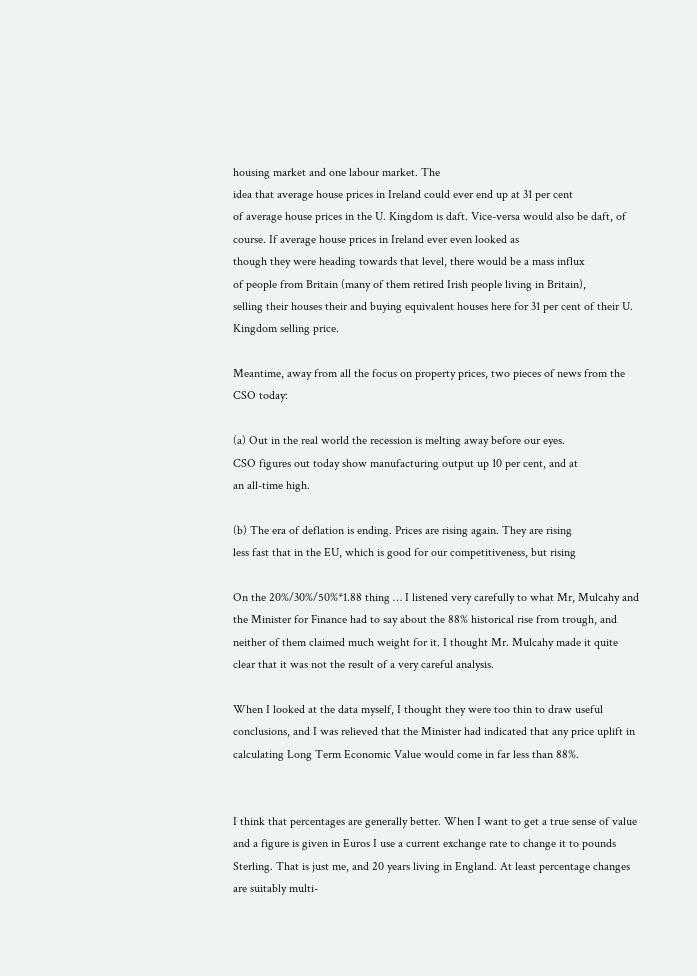housing market and one labour market. The
idea that average house prices in Ireland could ever end up at 31 per cent
of average house prices in the U. Kingdom is daft. Vice-versa would also be daft, of course. If average house prices in Ireland ever even looked as
though they were heading towards that level, there would be a mass influx
of people from Britain (many of them retired Irish people living in Britain),
selling their houses their and buying equivalent houses here for 31 per cent of their U. Kingdom selling price.

Meantime, away from all the focus on property prices, two pieces of news from the CSO today:

(a) Out in the real world the recession is melting away before our eyes.
CSO figures out today show manufacturing output up 10 per cent, and at
an all-time high.

(b) The era of deflation is ending. Prices are rising again. They are rising
less fast that in the EU, which is good for our competitiveness, but rising

On the 20%/30%/50%*1.88 thing … I listened very carefully to what Mr, Mulcahy and the Minister for Finance had to say about the 88% historical rise from trough, and neither of them claimed much weight for it. I thought Mr. Mulcahy made it quite clear that it was not the result of a very careful analysis.

When I looked at the data myself, I thought they were too thin to draw useful conclusions, and I was relieved that the Minister had indicated that any price uplift in calculating Long Term Economic Value would come in far less than 88%.


I think that percentages are generally better. When I want to get a true sense of value and a figure is given in Euros I use a current exchange rate to change it to pounds Sterling. That is just me, and 20 years living in England. At least percentage changes are suitably multi-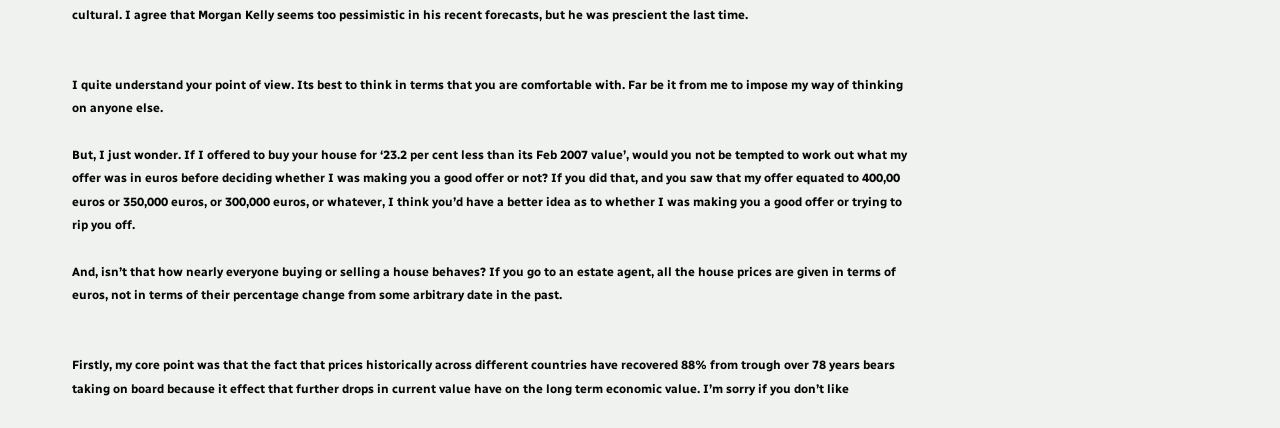cultural. I agree that Morgan Kelly seems too pessimistic in his recent forecasts, but he was prescient the last time.


I quite understand your point of view. Its best to think in terms that you are comfortable with. Far be it from me to impose my way of thinking on anyone else.

But, I just wonder. If I offered to buy your house for ‘23.2 per cent less than its Feb 2007 value’, would you not be tempted to work out what my offer was in euros before deciding whether I was making you a good offer or not? If you did that, and you saw that my offer equated to 400,00 euros or 350,000 euros, or 300,000 euros, or whatever, I think you’d have a better idea as to whether I was making you a good offer or trying to rip you off.

And, isn’t that how nearly everyone buying or selling a house behaves? If you go to an estate agent, all the house prices are given in terms of euros, not in terms of their percentage change from some arbitrary date in the past.


Firstly, my core point was that the fact that prices historically across different countries have recovered 88% from trough over 78 years bears taking on board because it effect that further drops in current value have on the long term economic value. I’m sorry if you don’t like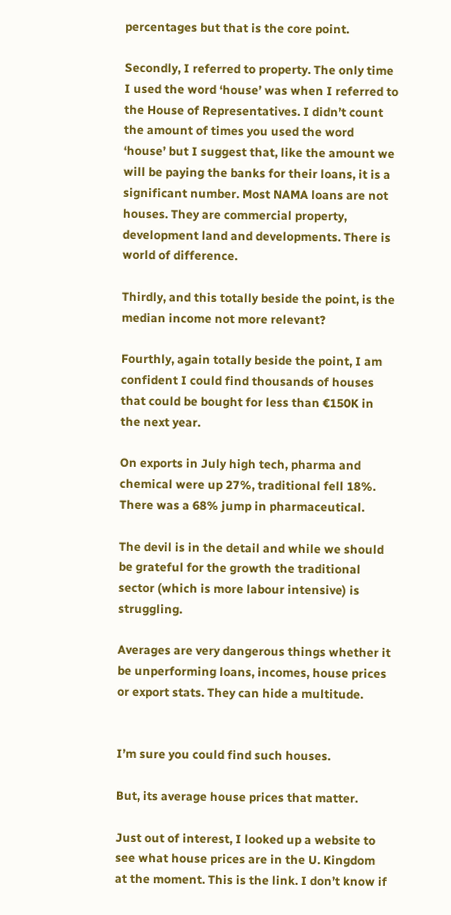percentages but that is the core point.

Secondly, I referred to property. The only time I used the word ‘house’ was when I referred to the House of Representatives. I didn’t count the amount of times you used the word ‘house’ but I suggest that, like the amount we will be paying the banks for their loans, it is a significant number. Most NAMA loans are not houses. They are commercial property, development land and developments. There is world of difference.

Thirdly, and this totally beside the point, is the median income not more relevant?

Fourthly, again totally beside the point, I am confident I could find thousands of houses that could be bought for less than €150K in the next year.

On exports in July high tech, pharma and chemical were up 27%, traditional fell 18%. There was a 68% jump in pharmaceutical.

The devil is in the detail and while we should be grateful for the growth the traditional sector (which is more labour intensive) is struggling.

Averages are very dangerous things whether it be unperforming loans, incomes, house prices or export stats. They can hide a multitude.


I’m sure you could find such houses.

But, its average house prices that matter.

Just out of interest, I looked up a website to see what house prices are in the U. Kingdom at the moment. This is the link. I don’t know if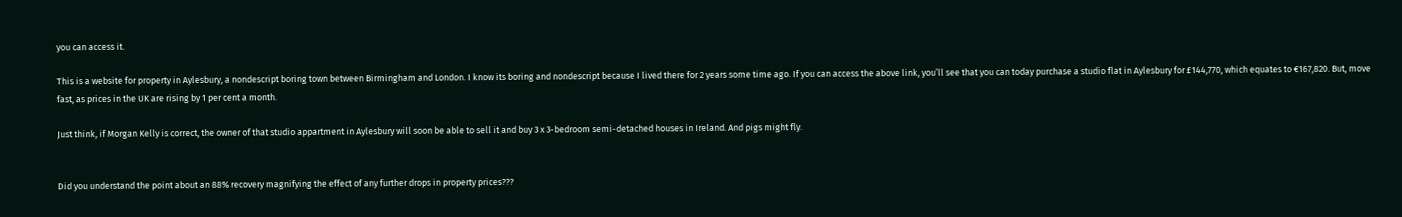you can access it.

This is a website for property in Aylesbury, a nondescript boring town between Birmingham and London. I know its boring and nondescript because I lived there for 2 years some time ago. If you can access the above link, you’ll see that you can today purchase a studio flat in Aylesbury for £144,770, which equates to €167,820. But, move fast, as prices in the UK are rising by 1 per cent a month.

Just think, if Morgan Kelly is correct, the owner of that studio appartment in Aylesbury will soon be able to sell it and buy 3 x 3-bedroom semi-detached houses in Ireland. And pigs might fly.


Did you understand the point about an 88% recovery magnifying the effect of any further drops in property prices???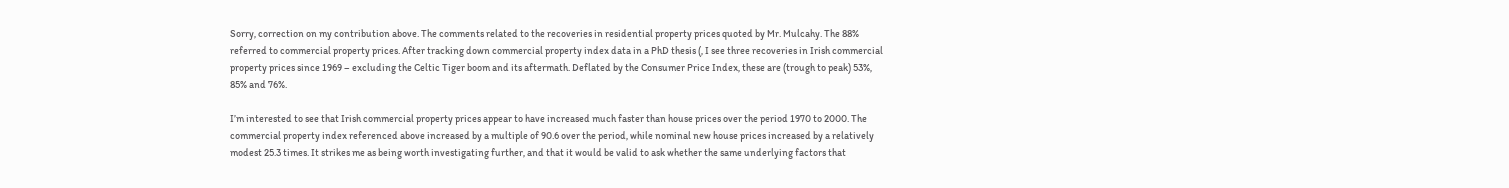Sorry, correction on my contribution above. The comments related to the recoveries in residential property prices quoted by Mr. Mulcahy. The 88% referred to commercial property prices. After tracking down commercial property index data in a PhD thesis (, I see three recoveries in Irish commercial property prices since 1969 – excluding the Celtic Tiger boom and its aftermath. Deflated by the Consumer Price Index, these are (trough to peak) 53%, 85% and 76%.

I’m interested to see that Irish commercial property prices appear to have increased much faster than house prices over the period 1970 to 2000. The commercial property index referenced above increased by a multiple of 90.6 over the period, while nominal new house prices increased by a relatively modest 25.3 times. It strikes me as being worth investigating further, and that it would be valid to ask whether the same underlying factors that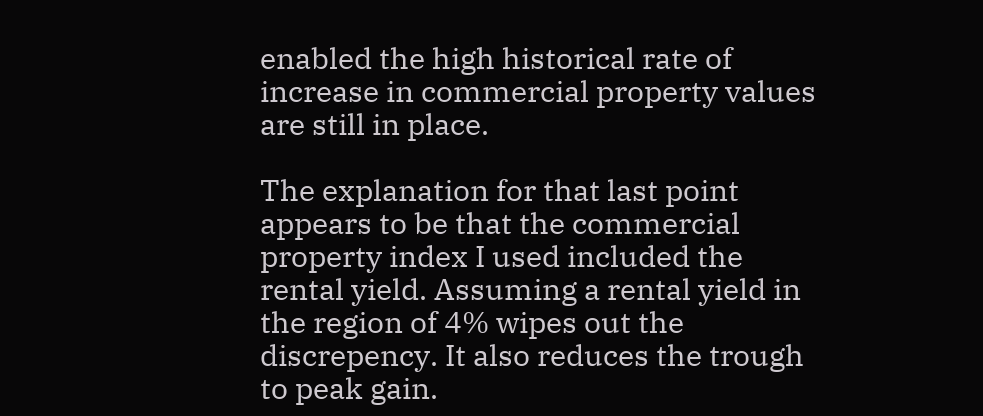enabled the high historical rate of increase in commercial property values are still in place.

The explanation for that last point appears to be that the commercial property index I used included the rental yield. Assuming a rental yield in the region of 4% wipes out the discrepency. It also reduces the trough to peak gain.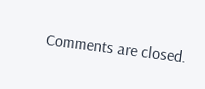Comments are closed.